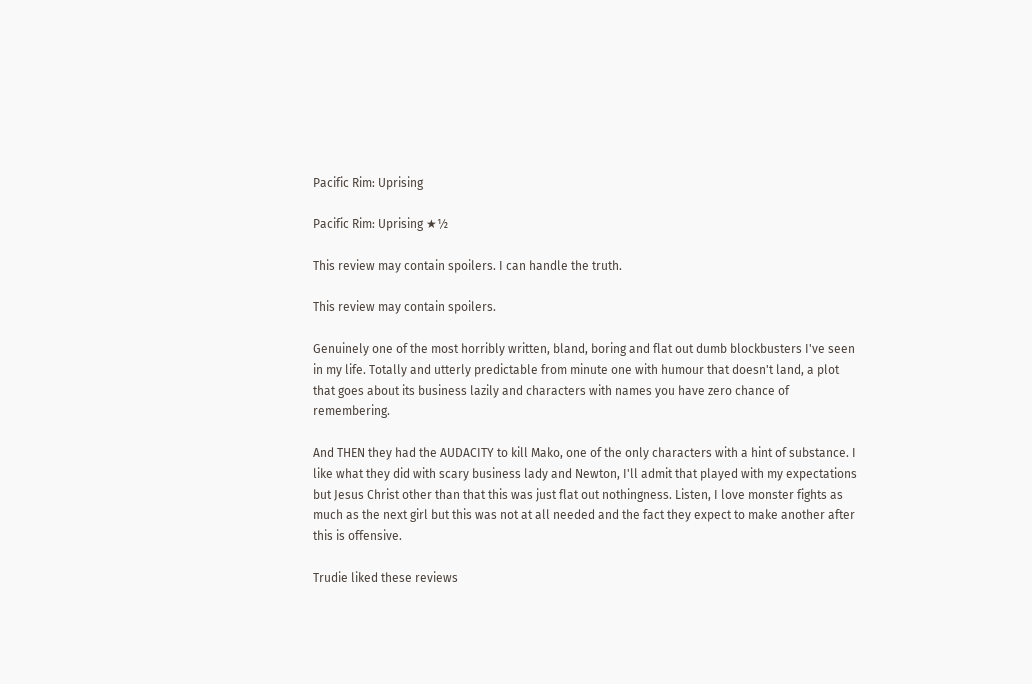Pacific Rim: Uprising

Pacific Rim: Uprising ★½

This review may contain spoilers. I can handle the truth.

This review may contain spoilers.

Genuinely one of the most horribly written, bland, boring and flat out dumb blockbusters I've seen in my life. Totally and utterly predictable from minute one with humour that doesn't land, a plot that goes about its business lazily and characters with names you have zero chance of remembering.

And THEN they had the AUDACITY to kill Mako, one of the only characters with a hint of substance. I like what they did with scary business lady and Newton, I'll admit that played with my expectations but Jesus Christ other than that this was just flat out nothingness. Listen, I love monster fights as much as the next girl but this was not at all needed and the fact they expect to make another after this is offensive.

Trudie liked these reviews